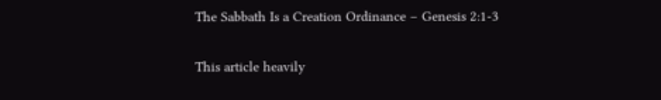The Sabbath Is a Creation Ordinance – Genesis 2:1-3

This article heavily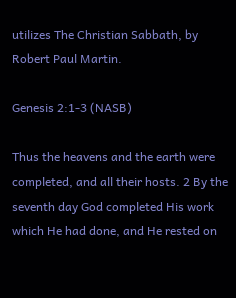utilizes The Christian Sabbath, by Robert Paul Martin.

Genesis 2:1-3 (NASB)

Thus the heavens and the earth were completed, and all their hosts. 2 By the seventh day God completed His work which He had done, and He rested on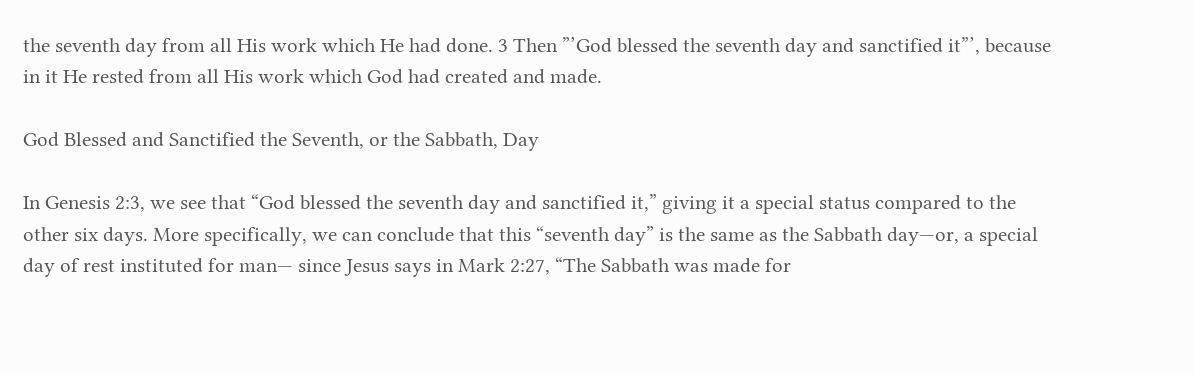the seventh day from all His work which He had done. 3 Then ”’God blessed the seventh day and sanctified it”’, because in it He rested from all His work which God had created and made.

God Blessed and Sanctified the Seventh, or the Sabbath, Day

In Genesis 2:3, we see that “God blessed the seventh day and sanctified it,” giving it a special status compared to the other six days. More specifically, we can conclude that this “seventh day” is the same as the Sabbath day—or, a special day of rest instituted for man— since Jesus says in Mark 2:27, “The Sabbath was made for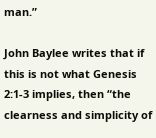man.”

John Baylee writes that if this is not what Genesis 2:1-3 implies, then “the clearness and simplicity of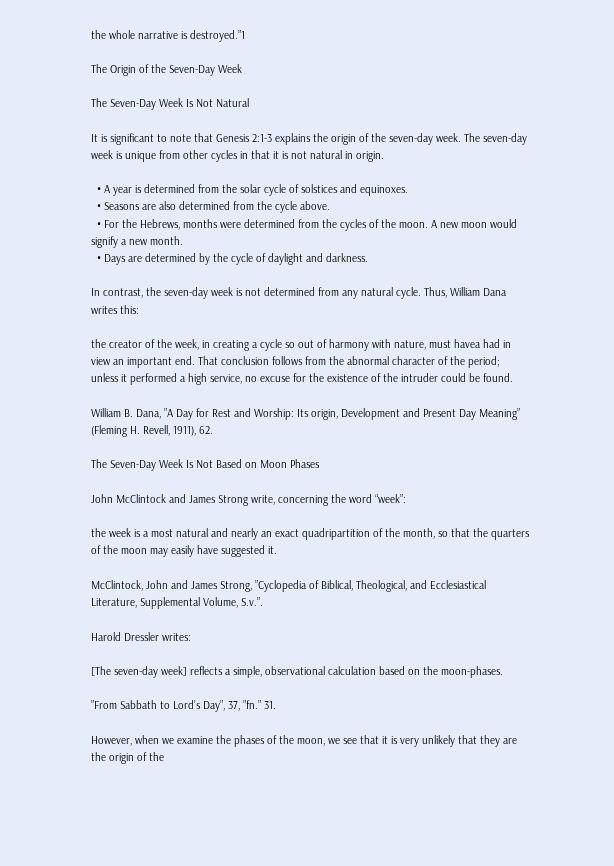the whole narrative is destroyed.”1

The Origin of the Seven-Day Week

The Seven-Day Week Is Not Natural

It is significant to note that Genesis 2:1-3 explains the origin of the seven-day week. The seven-day week is unique from other cycles in that it is not natural in origin.

  • A year is determined from the solar cycle of solstices and equinoxes.
  • Seasons are also determined from the cycle above.
  • For the Hebrews, months were determined from the cycles of the moon. A new moon would signify a new month.
  • Days are determined by the cycle of daylight and darkness.

In contrast, the seven-day week is not determined from any natural cycle. Thus, William Dana writes this:

the creator of the week, in creating a cycle so out of harmony with nature, must havea had in view an important end. That conclusion follows from the abnormal character of the period; unless it performed a high service, no excuse for the existence of the intruder could be found.

William B. Dana, ”A Day for Rest and Worship: Its origin, Development and Present Day Meaning” (Fleming H. Revell, 1911), 62.

The Seven-Day Week Is Not Based on Moon Phases

John McClintock and James Strong write, concerning the word “week”:

the week is a most natural and nearly an exact quadripartition of the month, so that the quarters of the moon may easily have suggested it.

McClintock, John and James Strong, ”Cyclopedia of Biblical, Theological, and Ecclesiastical Literature, Supplemental Volume, S.v.”.

Harold Dressler writes:

[The seven-day week] reflects a simple, observational calculation based on the moon-phases.

”From Sabbath to Lord’s Day”, 37, ”fn.” 31.

However, when we examine the phases of the moon, we see that it is very unlikely that they are the origin of the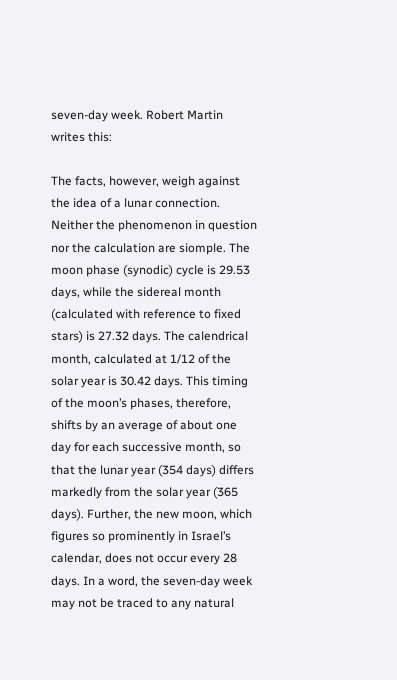seven-day week. Robert Martin writes this:

The facts, however, weigh against the idea of a lunar connection. Neither the phenomenon in question nor the calculation are siomple. The moon phase (synodic) cycle is 29.53 days, while the sidereal month (calculated with reference to fixed stars) is 27.32 days. The calendrical month, calculated at 1/12 of the solar year is 30.42 days. This timing of the moon’s phases, therefore, shifts by an average of about one day for each successive month, so that the lunar year (354 days) differs markedly from the solar year (365 days). Further, the new moon, which figures so prominently in Israel’s calendar, does not occur every 28 days. In a word, the seven-day week may not be traced to any natural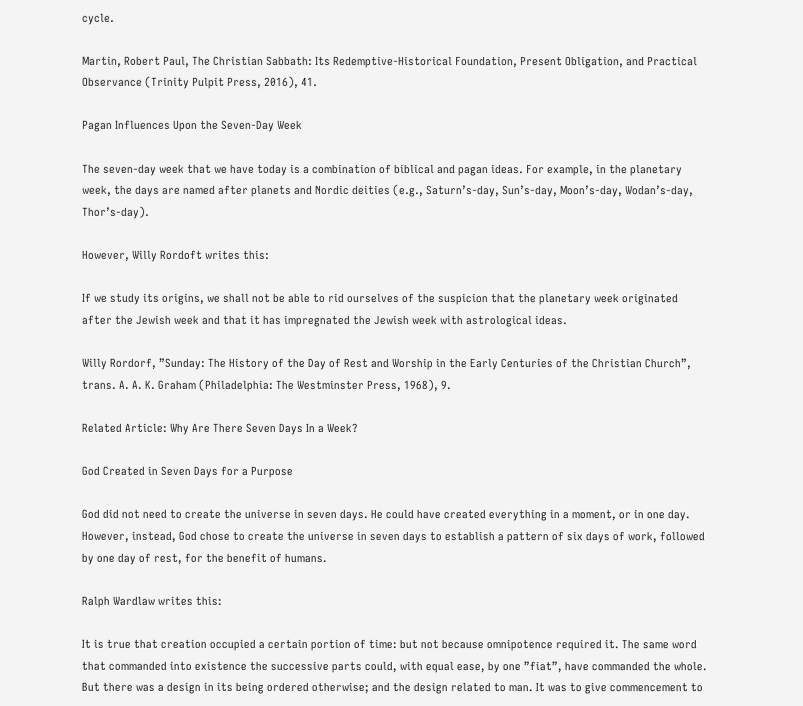cycle.

Martin, Robert Paul, The Christian Sabbath: Its Redemptive-Historical Foundation, Present Obligation, and Practical Observance (Trinity Pulpit Press, 2016), 41.

Pagan Influences Upon the Seven-Day Week

The seven-day week that we have today is a combination of biblical and pagan ideas. For example, in the planetary week, the days are named after planets and Nordic deities (e.g., Saturn’s-day, Sun’s-day, Moon’s-day, Wodan’s-day, Thor’s-day).

However, Willy Rordoft writes this:

If we study its origins, we shall not be able to rid ourselves of the suspicion that the planetary week originated after the Jewish week and that it has impregnated the Jewish week with astrological ideas.

Willy Rordorf, ”Sunday: The History of the Day of Rest and Worship in the Early Centuries of the Christian Church”, trans. A. A. K. Graham (Philadelphia: The Westminster Press, 1968), 9.

Related Article: Why Are There Seven Days In a Week?

God Created in Seven Days for a Purpose

God did not need to create the universe in seven days. He could have created everything in a moment, or in one day. However, instead, God chose to create the universe in seven days to establish a pattern of six days of work, followed by one day of rest, for the benefit of humans.

Ralph Wardlaw writes this:

It is true that creation occupied a certain portion of time: but not because omnipotence required it. The same word that commanded into existence the successive parts could, with equal ease, by one ”fiat”, have commanded the whole. But there was a design in its being ordered otherwise; and the design related to man. It was to give commencement to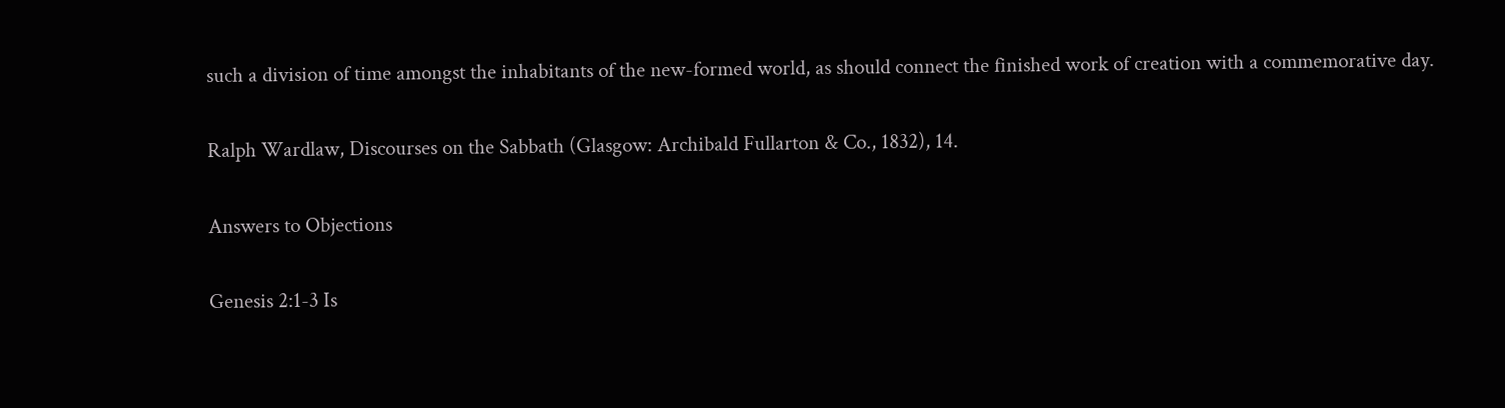such a division of time amongst the inhabitants of the new-formed world, as should connect the finished work of creation with a commemorative day.

Ralph Wardlaw, Discourses on the Sabbath (Glasgow: Archibald Fullarton & Co., 1832), 14.

Answers to Objections

Genesis 2:1-3 Is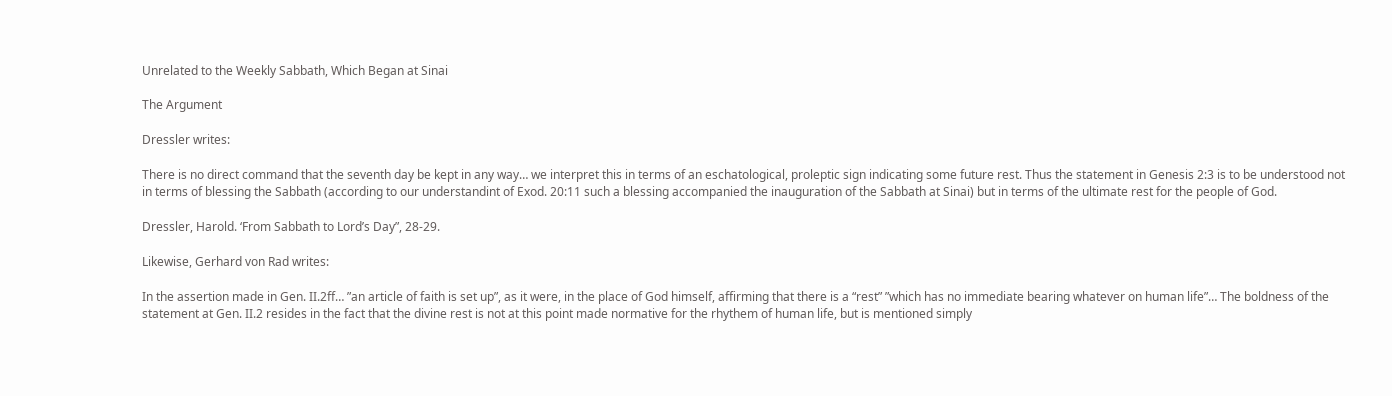Unrelated to the Weekly Sabbath, Which Began at Sinai

The Argument

Dressler writes:

There is no direct command that the seventh day be kept in any way… we interpret this in terms of an eschatological, proleptic sign indicating some future rest. Thus the statement in Genesis 2:3 is to be understood not in terms of blessing the Sabbath (according to our understandint of Exod. 20:11 such a blessing accompanied the inauguration of the Sabbath at Sinai) but in terms of the ultimate rest for the people of God.

Dressler, Harold. ‘From Sabbath to Lord’s Day”, 28-29.

Likewise, Gerhard von Rad writes:

In the assertion made in Gen. II.2ff… ”an article of faith is set up”, as it were, in the place of God himself, affirming that there is a “rest” ”which has no immediate bearing whatever on human life”… The boldness of the statement at Gen. II.2 resides in the fact that the divine rest is not at this point made normative for the rhythem of human life, but is mentioned simply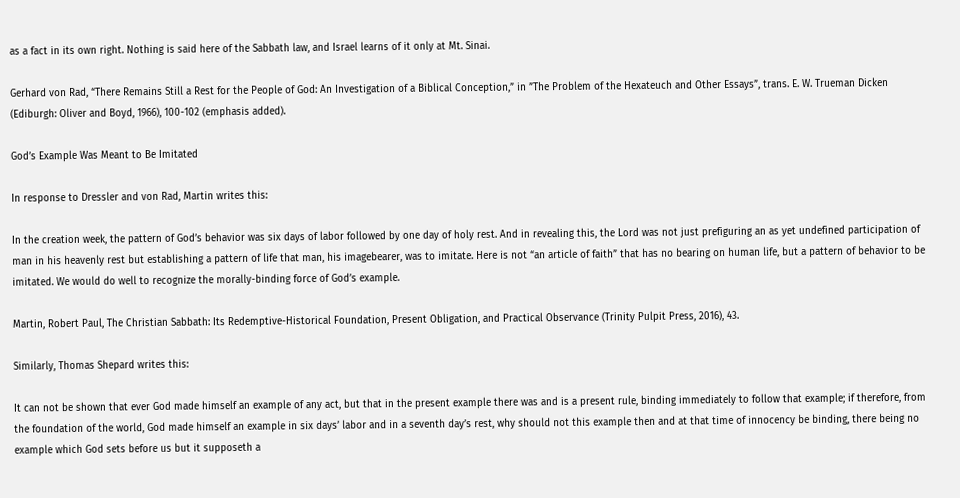as a fact in its own right. Nothing is said here of the Sabbath law, and Israel learns of it only at Mt. Sinai.

Gerhard von Rad, “There Remains Still a Rest for the People of God: An Investigation of a Biblical Conception,” in ”The Problem of the Hexateuch and Other Essays”, trans. E. W. Trueman Dicken (Ediburgh: Oliver and Boyd, 1966), 100-102 (emphasis added).

God’s Example Was Meant to Be Imitated

In response to Dressler and von Rad, Martin writes this:

In the creation week, the pattern of God’s behavior was six days of labor followed by one day of holy rest. And in revealing this, the Lord was not just prefiguring an as yet undefined participation of man in his heavenly rest but establishing a pattern of life that man, his imagebearer, was to imitate. Here is not “an article of faith” that has no bearing on human life, but a pattern of behavior to be imitated. We would do well to recognize the morally-binding force of God’s example.

Martin, Robert Paul, The Christian Sabbath: Its Redemptive-Historical Foundation, Present Obligation, and Practical Observance (Trinity Pulpit Press, 2016), 43.

Similarly, Thomas Shepard writes this:

It can not be shown that ever God made himself an example of any act, but that in the present example there was and is a present rule, binding immediately to follow that example; if therefore, from the foundation of the world, God made himself an example in six days’ labor and in a seventh day’s rest, why should not this example then and at that time of innocency be binding, there being no example which God sets before us but it supposeth a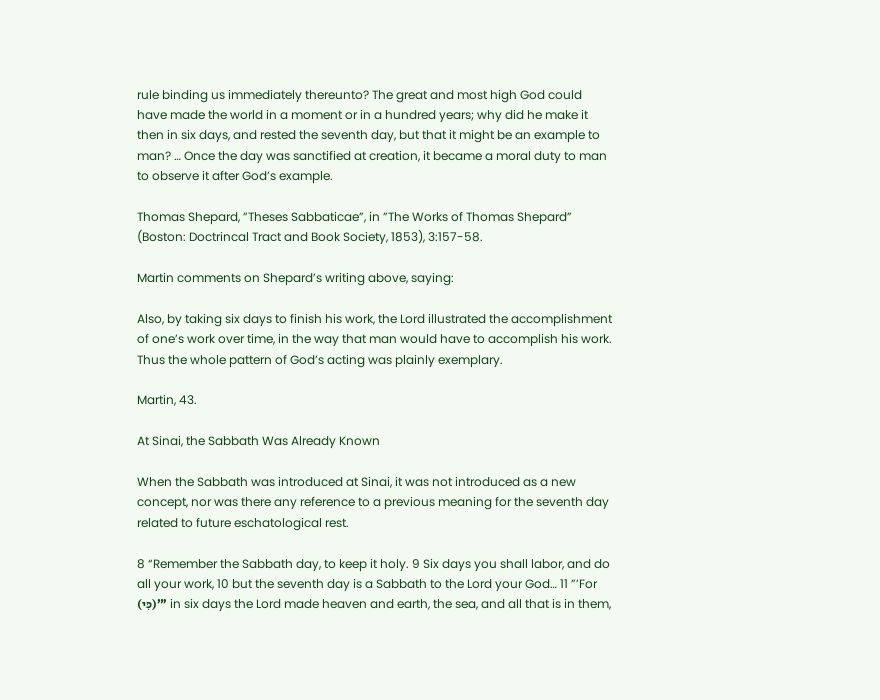rule binding us immediately thereunto? The great and most high God could have made the world in a moment or in a hundred years; why did he make it then in six days, and rested the seventh day, but that it might be an example to man? … Once the day was sanctified at creation, it became a moral duty to man to observe it after God’s example.

Thomas Shepard, ”Theses Sabbaticae”, in ”The Works of Thomas Shepard” (Boston: Doctrincal Tract and Book Society, 1853), 3:157-58.

Martin comments on Shepard’s writing above, saying:

Also, by taking six days to finish his work, the Lord illustrated the accomplishment of one’s work over time, in the way that man would have to accomplish his work. Thus the whole pattern of God’s acting was plainly exemplary.

Martin, 43.

At Sinai, the Sabbath Was Already Known

When the Sabbath was introduced at Sinai, it was not introduced as a new concept, nor was there any reference to a previous meaning for the seventh day related to future eschatological rest.

8 “Remember the Sabbath day, to keep it holy. 9 Six days you shall labor, and do all your work, 10 but the seventh day is a Sabbath to the Lord your God… 11 ”’For (כִּי)”’ in six days the Lord made heaven and earth, the sea, and all that is in them,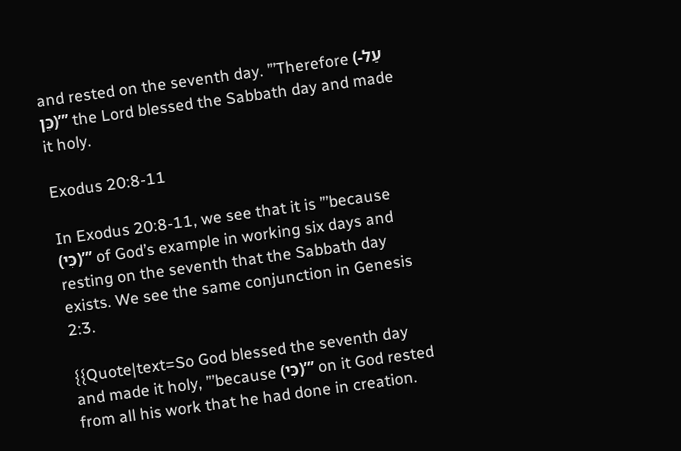and rested on the seventh day. ”’Therefore (עַל-כֵּן)”’ the Lord blessed the Sabbath day and made it holy.

Exodus 20:8-11

In Exodus 20:8-11, we see that it is ”’because (כִּי)”’ of God’s example in working six days and resting on the seventh that the Sabbath day exists. We see the same conjunction in Genesis 2:3.

{{Quote|text=So God blessed the seventh day and made it holy, ”’because (כִּי)”’ on it God rested from all his work that he had done in creation.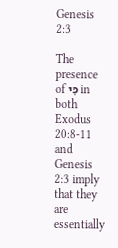Genesis 2:3

The presence of כִּי in both Exodus 20:8-11 and Genesis 2:3 imply that they are essentially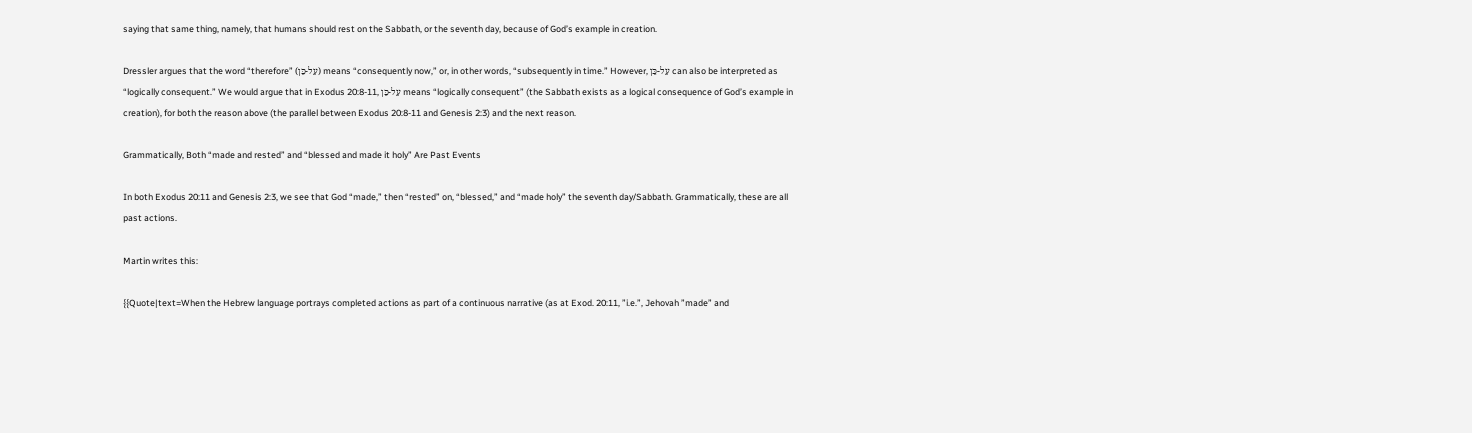saying that same thing, namely, that humans should rest on the Sabbath, or the seventh day, because of God’s example in creation.

Dressler argues that the word “therefore” (עַל-כֵּן) means “consequently now,” or, in other words, “subsequently in time.” However, עַל-כֵּן can also be interpreted as “logically consequent.” We would argue that in Exodus 20:8-11, עַל-כֵּן means “logically consequent” (the Sabbath exists as a logical consequence of God’s example in creation), for both the reason above (the parallel between Exodus 20:8-11 and Genesis 2:3) and the next reason.

Grammatically, Both “made and rested” and “blessed and made it holy” Are Past Events

In both Exodus 20:11 and Genesis 2:3, we see that God “made,” then “rested” on, “blessed,” and “made holy” the seventh day/Sabbath. Grammatically, these are all past actions.

Martin writes this:

{{Quote|text=When the Hebrew language portrays completed actions as part of a continuous narrative (as at Exod. 20:11, ”i.e.”, Jehovah ”made” and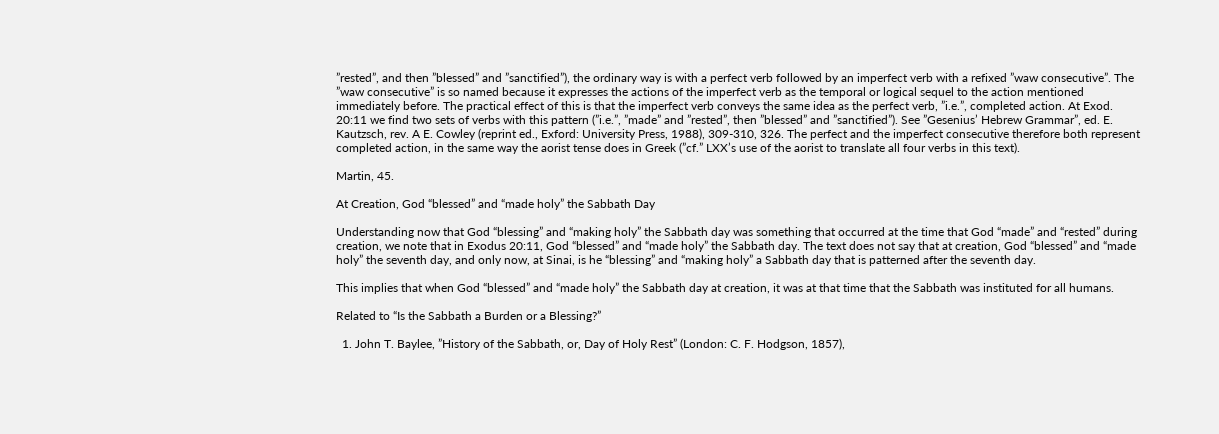”rested”, and then ”blessed” and ”sanctified”), the ordinary way is with a perfect verb followed by an imperfect verb with a refixed ”waw consecutive”. The ”waw consecutive” is so named because it expresses the actions of the imperfect verb as the temporal or logical sequel to the action mentioned immediately before. The practical effect of this is that the imperfect verb conveys the same idea as the perfect verb, ”i.e.”, completed action. At Exod. 20:11 we find two sets of verbs with this pattern (”i.e.”, ”made” and ”rested”, then ”blessed” and ”sanctified”). See ”Gesenius’ Hebrew Grammar”, ed. E. Kautzsch, rev. A E. Cowley (reprint ed., Exford: University Press, 1988), 309-310, 326. The perfect and the imperfect consecutive therefore both represent completed action, in the same way the aorist tense does in Greek (”cf.” LXX’s use of the aorist to translate all four verbs in this text).

Martin, 45.

At Creation, God “blessed” and “made holy” the Sabbath Day

Understanding now that God “blessing” and “making holy” the Sabbath day was something that occurred at the time that God “made” and “rested” during creation, we note that in Exodus 20:11, God “blessed” and “made holy” the Sabbath day. The text does not say that at creation, God “blessed” and “made holy” the seventh day, and only now, at Sinai, is he “blessing” and “making holy” a Sabbath day that is patterned after the seventh day.

This implies that when God “blessed” and “made holy” the Sabbath day at creation, it was at that time that the Sabbath was instituted for all humans.

Related to “Is the Sabbath a Burden or a Blessing?”

  1. John T. Baylee, ”History of the Sabbath, or, Day of Holy Rest” (London: C. F. Hodgson, 1857),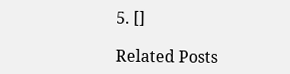5. []

Related Posts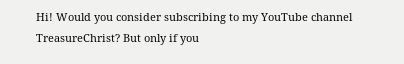Hi! Would you consider subscribing to my YouTube channel TreasureChrist? But only if you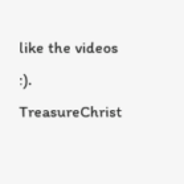like the videos :). TreasureChrist